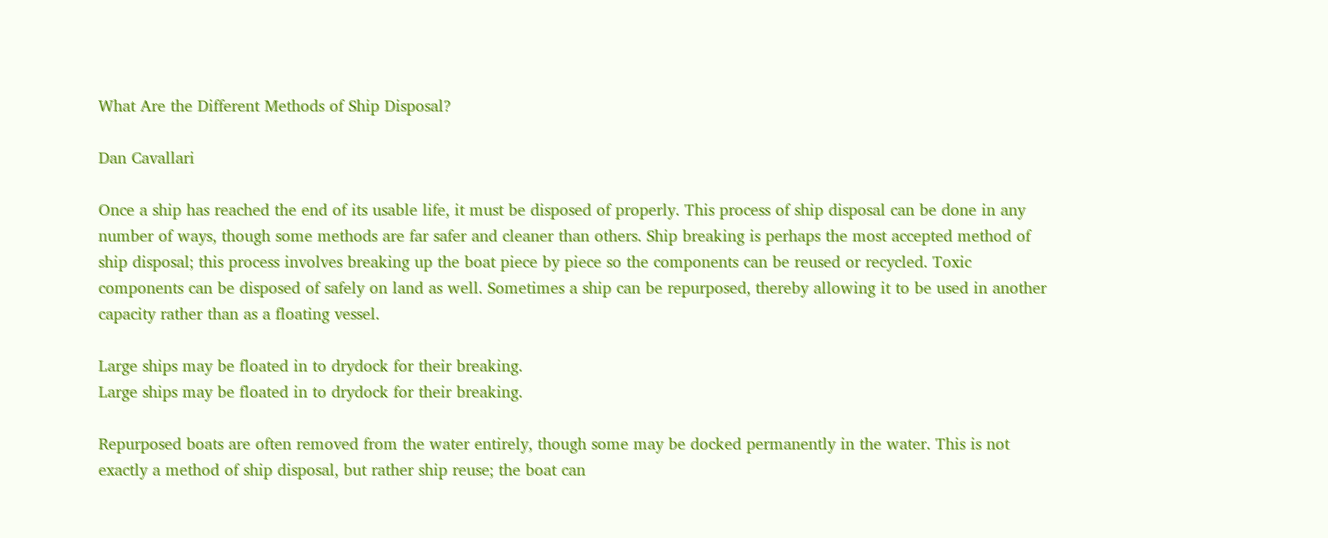What Are the Different Methods of Ship Disposal?

Dan Cavallari

Once a ship has reached the end of its usable life, it must be disposed of properly. This process of ship disposal can be done in any number of ways, though some methods are far safer and cleaner than others. Ship breaking is perhaps the most accepted method of ship disposal; this process involves breaking up the boat piece by piece so the components can be reused or recycled. Toxic components can be disposed of safely on land as well. Sometimes a ship can be repurposed, thereby allowing it to be used in another capacity rather than as a floating vessel.

Large ships may be floated in to drydock for their breaking.
Large ships may be floated in to drydock for their breaking.

Repurposed boats are often removed from the water entirely, though some may be docked permanently in the water. This is not exactly a method of ship disposal, but rather ship reuse; the boat can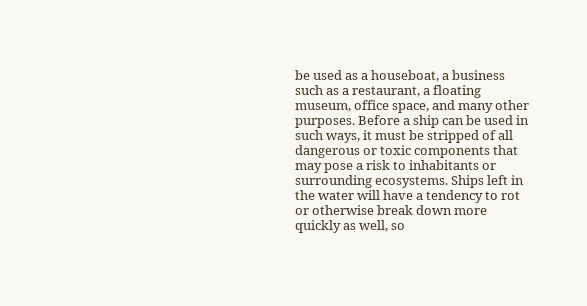be used as a houseboat, a business such as a restaurant, a floating museum, office space, and many other purposes. Before a ship can be used in such ways, it must be stripped of all dangerous or toxic components that may pose a risk to inhabitants or surrounding ecosystems. Ships left in the water will have a tendency to rot or otherwise break down more quickly as well, so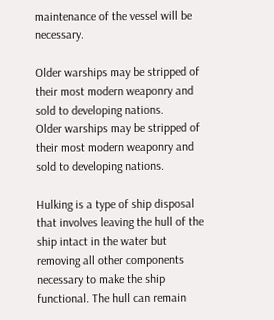maintenance of the vessel will be necessary.

Older warships may be stripped of their most modern weaponry and sold to developing nations.
Older warships may be stripped of their most modern weaponry and sold to developing nations.

Hulking is a type of ship disposal that involves leaving the hull of the ship intact in the water but removing all other components necessary to make the ship functional. The hull can remain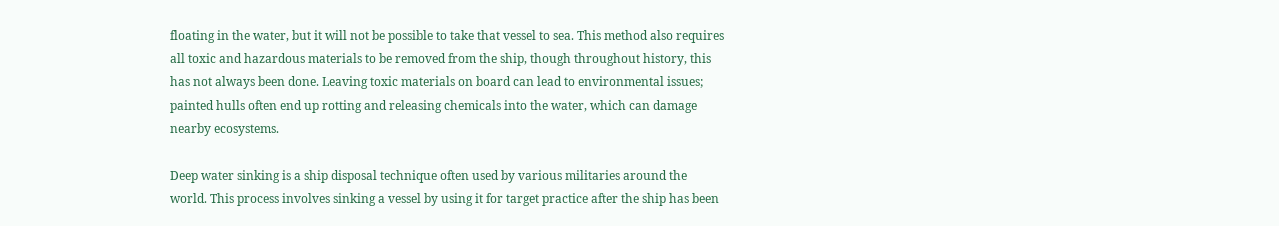floating in the water, but it will not be possible to take that vessel to sea. This method also requires all toxic and hazardous materials to be removed from the ship, though throughout history, this has not always been done. Leaving toxic materials on board can lead to environmental issues; painted hulls often end up rotting and releasing chemicals into the water, which can damage nearby ecosystems.

Deep water sinking is a ship disposal technique often used by various militaries around the world. This process involves sinking a vessel by using it for target practice after the ship has been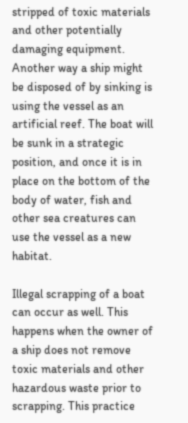stripped of toxic materials and other potentially damaging equipment. Another way a ship might be disposed of by sinking is using the vessel as an artificial reef. The boat will be sunk in a strategic position, and once it is in place on the bottom of the body of water, fish and other sea creatures can use the vessel as a new habitat.

Illegal scrapping of a boat can occur as well. This happens when the owner of a ship does not remove toxic materials and other hazardous waste prior to scrapping. This practice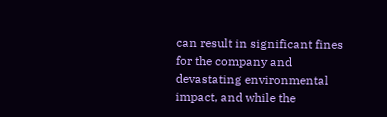can result in significant fines for the company and devastating environmental impact, and while the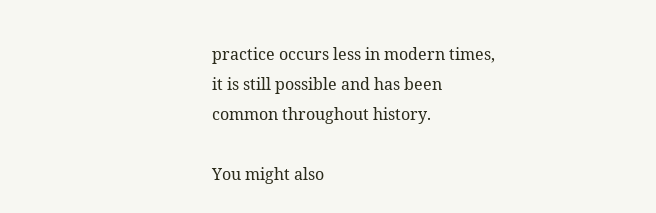practice occurs less in modern times, it is still possible and has been common throughout history.

You might also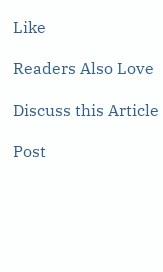Like

Readers Also Love

Discuss this Article

Post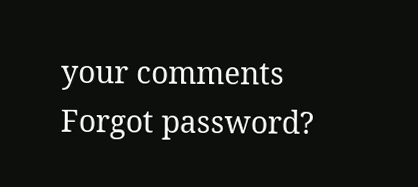your comments
Forgot password?